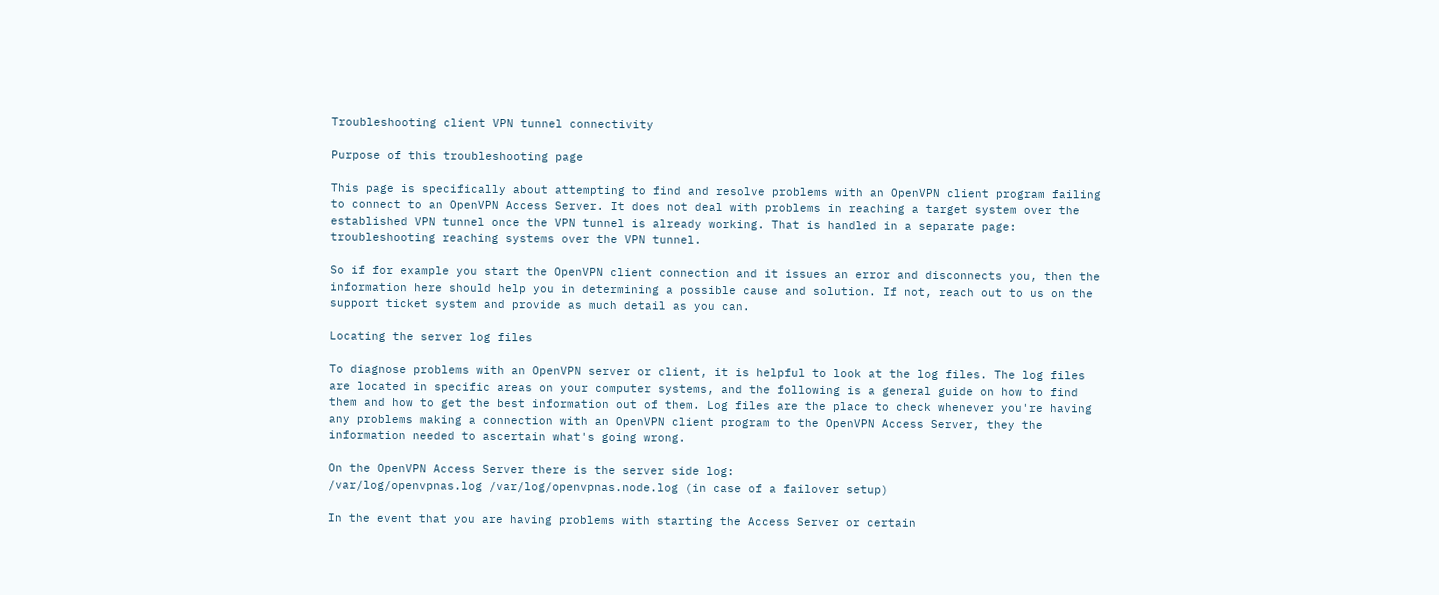Troubleshooting client VPN tunnel connectivity

Purpose of this troubleshooting page

This page is specifically about attempting to find and resolve problems with an OpenVPN client program failing to connect to an OpenVPN Access Server. It does not deal with problems in reaching a target system over the established VPN tunnel once the VPN tunnel is already working. That is handled in a separate page: troubleshooting reaching systems over the VPN tunnel.

So if for example you start the OpenVPN client connection and it issues an error and disconnects you, then the information here should help you in determining a possible cause and solution. If not, reach out to us on the support ticket system and provide as much detail as you can.

Locating the server log files

To diagnose problems with an OpenVPN server or client, it is helpful to look at the log files. The log files are located in specific areas on your computer systems, and the following is a general guide on how to find them and how to get the best information out of them. Log files are the place to check whenever you're having any problems making a connection with an OpenVPN client program to the OpenVPN Access Server, they the information needed to ascertain what's going wrong.

On the OpenVPN Access Server there is the server side log:
/var/log/openvpnas.log /var/log/openvpnas.node.log (in case of a failover setup)

In the event that you are having problems with starting the Access Server or certain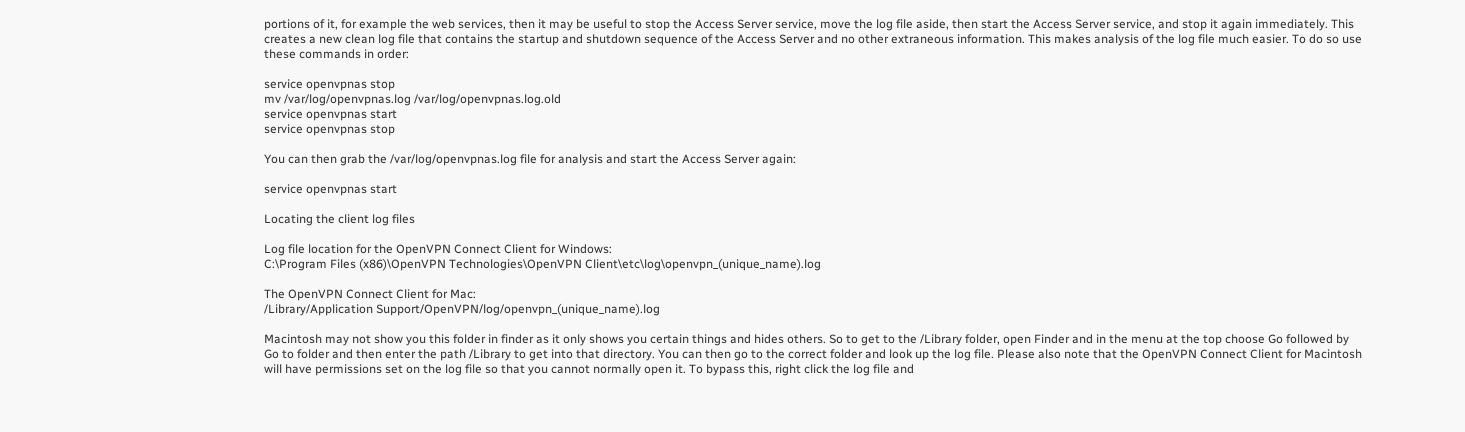portions of it, for example the web services, then it may be useful to stop the Access Server service, move the log file aside, then start the Access Server service, and stop it again immediately. This creates a new clean log file that contains the startup and shutdown sequence of the Access Server and no other extraneous information. This makes analysis of the log file much easier. To do so use these commands in order:

service openvpnas stop
mv /var/log/openvpnas.log /var/log/openvpnas.log.old
service openvpnas start
service openvpnas stop

You can then grab the /var/log/openvpnas.log file for analysis and start the Access Server again:

service openvpnas start

Locating the client log files

Log file location for the OpenVPN Connect Client for Windows:
C:\Program Files (x86)\OpenVPN Technologies\OpenVPN Client\etc\log\openvpn_(unique_name).log

The OpenVPN Connect Client for Mac:
/Library/Application Support/OpenVPN/log/openvpn_(unique_name).log

Macintosh may not show you this folder in finder as it only shows you certain things and hides others. So to get to the /Library folder, open Finder and in the menu at the top choose Go followed by Go to folder and then enter the path /Library to get into that directory. You can then go to the correct folder and look up the log file. Please also note that the OpenVPN Connect Client for Macintosh will have permissions set on the log file so that you cannot normally open it. To bypass this, right click the log file and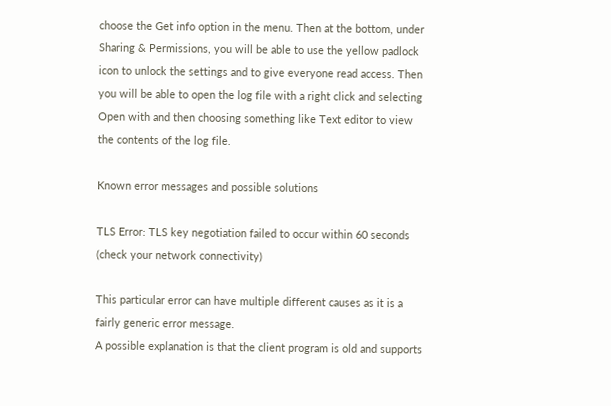choose the Get info option in the menu. Then at the bottom, under Sharing & Permissions, you will be able to use the yellow padlock icon to unlock the settings and to give everyone read access. Then you will be able to open the log file with a right click and selecting Open with and then choosing something like Text editor to view the contents of the log file.

Known error messages and possible solutions

TLS Error: TLS key negotiation failed to occur within 60 seconds (check your network connectivity)

This particular error can have multiple different causes as it is a fairly generic error message.
A possible explanation is that the client program is old and supports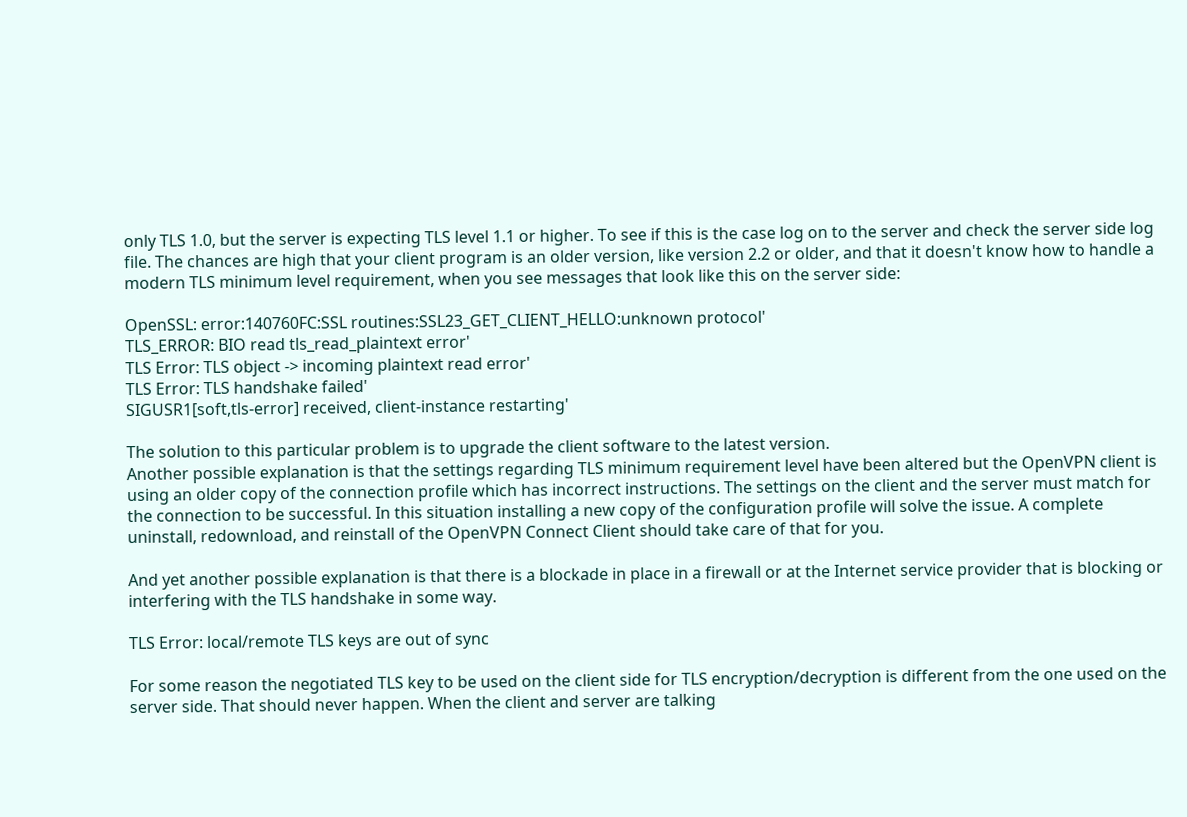only TLS 1.0, but the server is expecting TLS level 1.1 or higher. To see if this is the case log on to the server and check the server side log file. The chances are high that your client program is an older version, like version 2.2 or older, and that it doesn't know how to handle a modern TLS minimum level requirement, when you see messages that look like this on the server side:

OpenSSL: error:140760FC:SSL routines:SSL23_GET_CLIENT_HELLO:unknown protocol'
TLS_ERROR: BIO read tls_read_plaintext error'
TLS Error: TLS object -> incoming plaintext read error'
TLS Error: TLS handshake failed'
SIGUSR1[soft,tls-error] received, client-instance restarting'

The solution to this particular problem is to upgrade the client software to the latest version.
Another possible explanation is that the settings regarding TLS minimum requirement level have been altered but the OpenVPN client is using an older copy of the connection profile which has incorrect instructions. The settings on the client and the server must match for the connection to be successful. In this situation installing a new copy of the configuration profile will solve the issue. A complete uninstall, redownload, and reinstall of the OpenVPN Connect Client should take care of that for you.

And yet another possible explanation is that there is a blockade in place in a firewall or at the Internet service provider that is blocking or interfering with the TLS handshake in some way.

TLS Error: local/remote TLS keys are out of sync

For some reason the negotiated TLS key to be used on the client side for TLS encryption/decryption is different from the one used on the server side. That should never happen. When the client and server are talking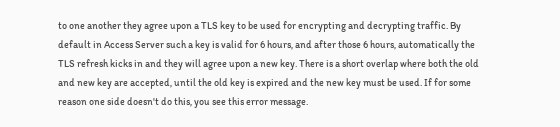to one another they agree upon a TLS key to be used for encrypting and decrypting traffic. By default in Access Server such a key is valid for 6 hours, and after those 6 hours, automatically the TLS refresh kicks in and they will agree upon a new key. There is a short overlap where both the old and new key are accepted, until the old key is expired and the new key must be used. If for some reason one side doesn't do this, you see this error message.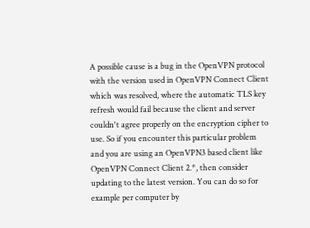A possible cause is a bug in the OpenVPN protocol with the version used in OpenVPN Connect Client which was resolved, where the automatic TLS key refresh would fail because the client and server couldn't agree properly on the encryption cipher to use. So if you encounter this particular problem and you are using an OpenVPN3 based client like OpenVPN Connect Client 2.*, then consider updating to the latest version. You can do so for example per computer by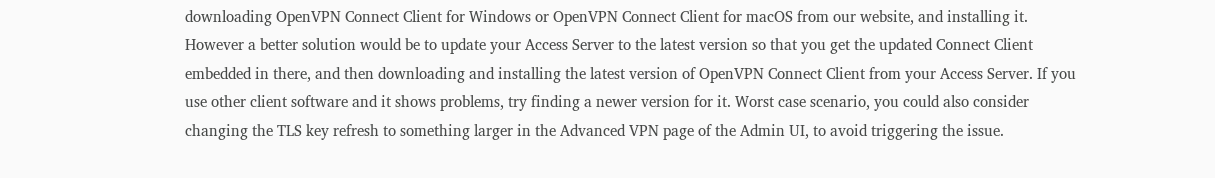downloading OpenVPN Connect Client for Windows or OpenVPN Connect Client for macOS from our website, and installing it. However a better solution would be to update your Access Server to the latest version so that you get the updated Connect Client embedded in there, and then downloading and installing the latest version of OpenVPN Connect Client from your Access Server. If you use other client software and it shows problems, try finding a newer version for it. Worst case scenario, you could also consider changing the TLS key refresh to something larger in the Advanced VPN page of the Admin UI, to avoid triggering the issue.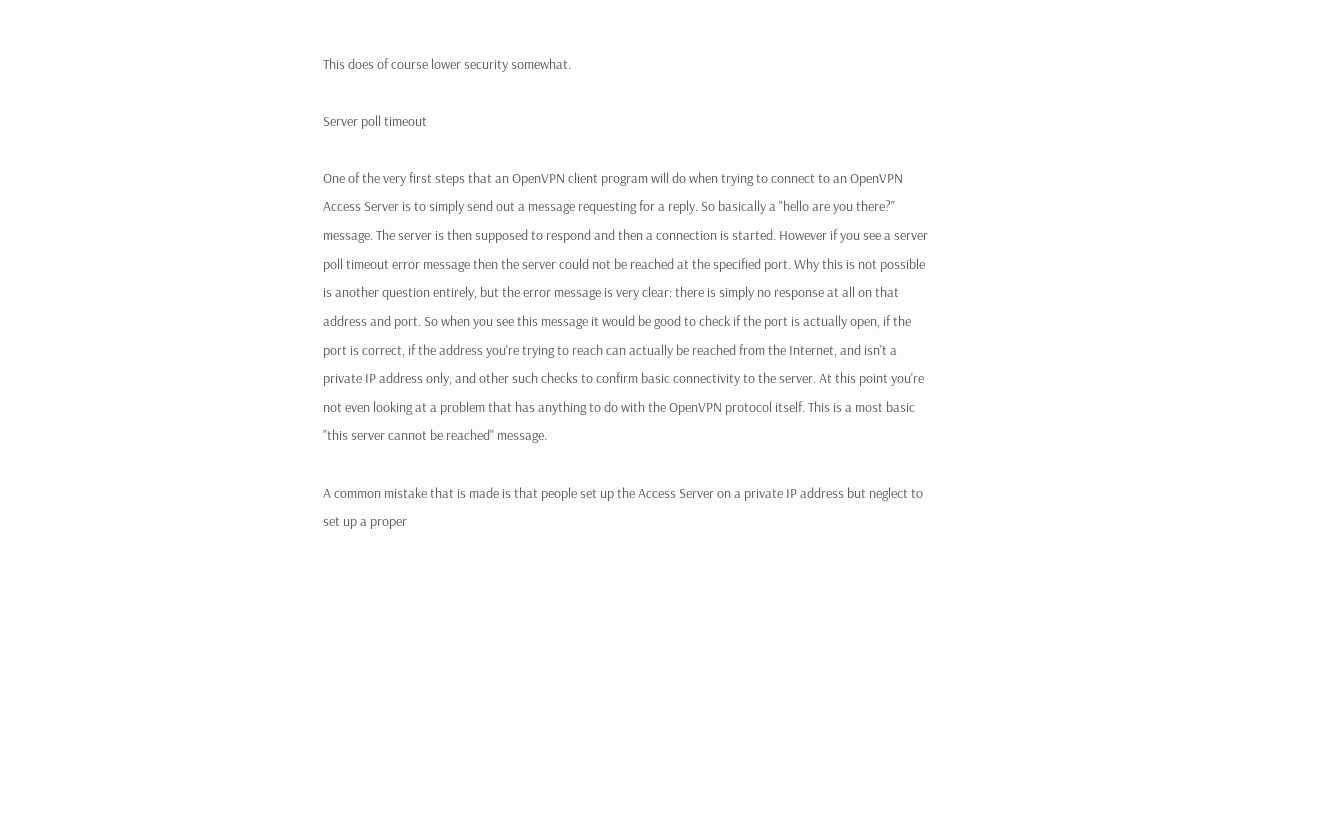This does of course lower security somewhat.

Server poll timeout

One of the very first steps that an OpenVPN client program will do when trying to connect to an OpenVPN Access Server is to simply send out a message requesting for a reply. So basically a "hello are you there?" message. The server is then supposed to respond and then a connection is started. However if you see a server poll timeout error message then the server could not be reached at the specified port. Why this is not possible is another question entirely, but the error message is very clear: there is simply no response at all on that address and port. So when you see this message it would be good to check if the port is actually open, if the port is correct, if the address you're trying to reach can actually be reached from the Internet, and isn't a private IP address only, and other such checks to confirm basic connectivity to the server. At this point you're not even looking at a problem that has anything to do with the OpenVPN protocol itself. This is a most basic "this server cannot be reached" message.

A common mistake that is made is that people set up the Access Server on a private IP address but neglect to set up a proper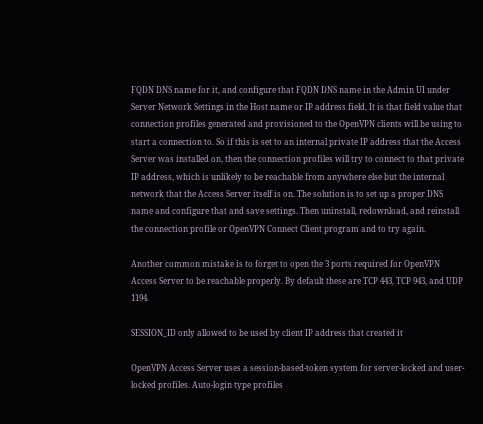FQDN DNS name for it, and configure that FQDN DNS name in the Admin UI under Server Network Settings in the Host name or IP address field. It is that field value that connection profiles generated and provisioned to the OpenVPN clients will be using to start a connection to. So if this is set to an internal private IP address that the Access Server was installed on, then the connection profiles will try to connect to that private IP address, which is unlikely to be reachable from anywhere else but the internal network that the Access Server itself is on. The solution is to set up a proper DNS name and configure that and save settings. Then uninstall, redownload, and reinstall the connection profile or OpenVPN Connect Client program and to try again.

Another common mistake is to forget to open the 3 ports required for OpenVPN Access Server to be reachable properly. By default these are TCP 443, TCP 943, and UDP 1194.

SESSION_ID only allowed to be used by client IP address that created it

OpenVPN Access Server uses a session-based-token system for server-locked and user-locked profiles. Auto-login type profiles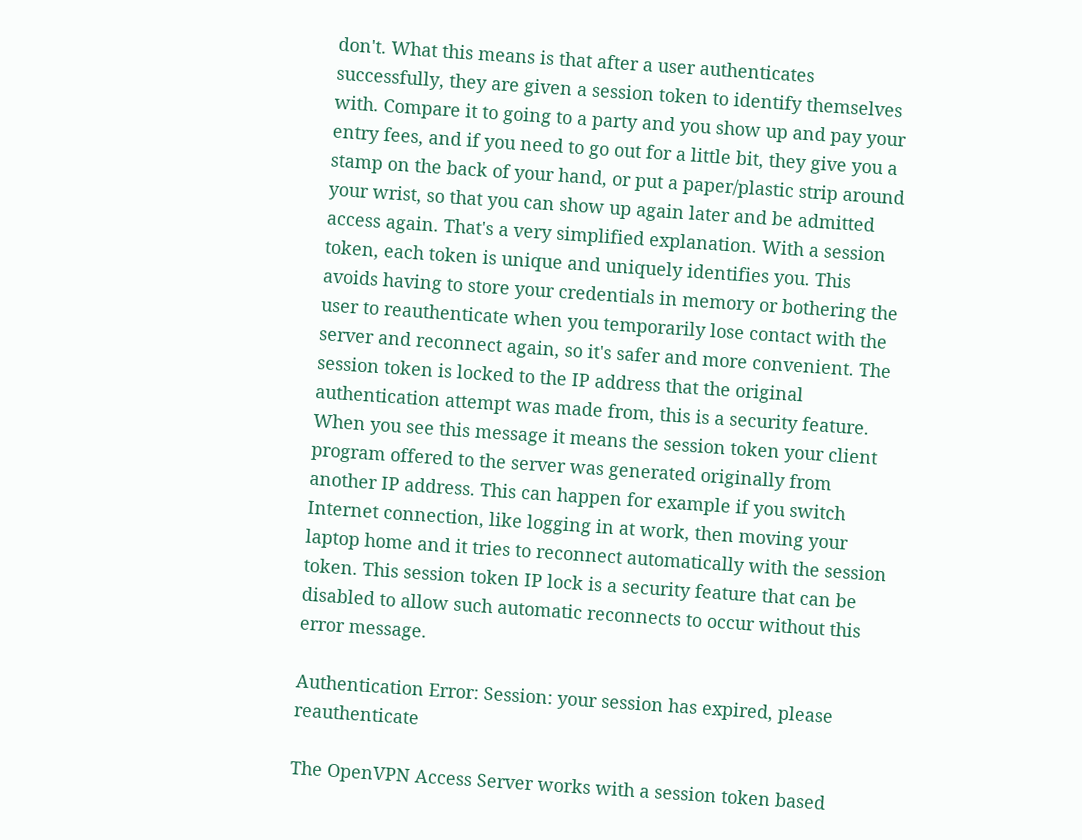don't. What this means is that after a user authenticates successfully, they are given a session token to identify themselves with. Compare it to going to a party and you show up and pay your entry fees, and if you need to go out for a little bit, they give you a stamp on the back of your hand, or put a paper/plastic strip around your wrist, so that you can show up again later and be admitted access again. That's a very simplified explanation. With a session token, each token is unique and uniquely identifies you. This avoids having to store your credentials in memory or bothering the user to reauthenticate when you temporarily lose contact with the server and reconnect again, so it's safer and more convenient. The session token is locked to the IP address that the original authentication attempt was made from, this is a security feature. When you see this message it means the session token your client program offered to the server was generated originally from another IP address. This can happen for example if you switch Internet connection, like logging in at work, then moving your laptop home and it tries to reconnect automatically with the session token. This session token IP lock is a security feature that can be disabled to allow such automatic reconnects to occur without this error message.

Authentication Error: Session: your session has expired, please reauthenticate

The OpenVPN Access Server works with a session token based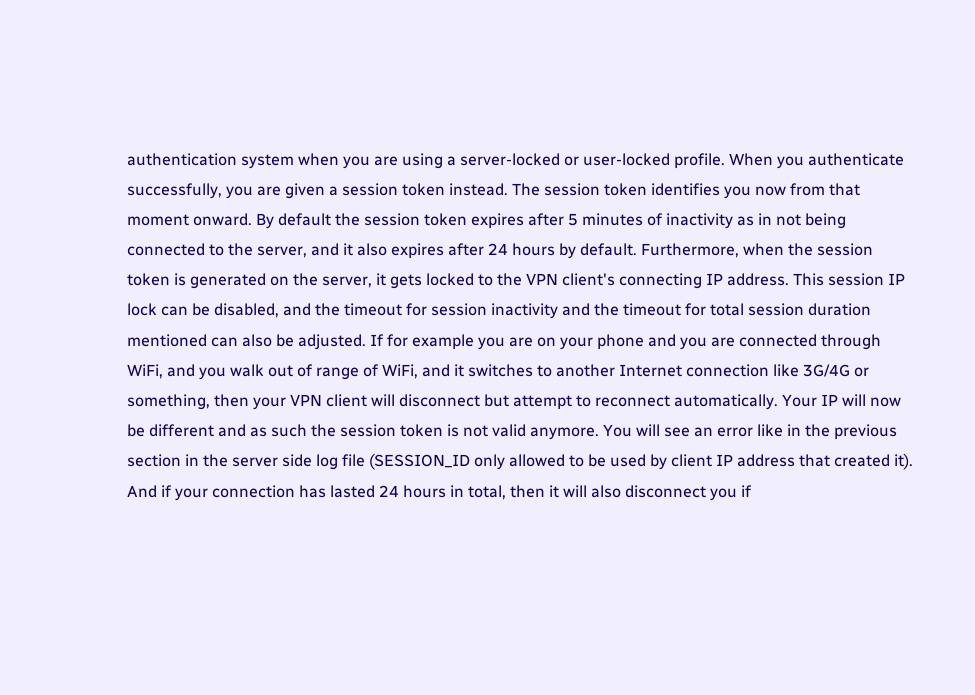authentication system when you are using a server-locked or user-locked profile. When you authenticate successfully, you are given a session token instead. The session token identifies you now from that moment onward. By default the session token expires after 5 minutes of inactivity as in not being connected to the server, and it also expires after 24 hours by default. Furthermore, when the session token is generated on the server, it gets locked to the VPN client's connecting IP address. This session IP lock can be disabled, and the timeout for session inactivity and the timeout for total session duration mentioned can also be adjusted. If for example you are on your phone and you are connected through WiFi, and you walk out of range of WiFi, and it switches to another Internet connection like 3G/4G or something, then your VPN client will disconnect but attempt to reconnect automatically. Your IP will now be different and as such the session token is not valid anymore. You will see an error like in the previous section in the server side log file (SESSION_ID only allowed to be used by client IP address that created it). And if your connection has lasted 24 hours in total, then it will also disconnect you if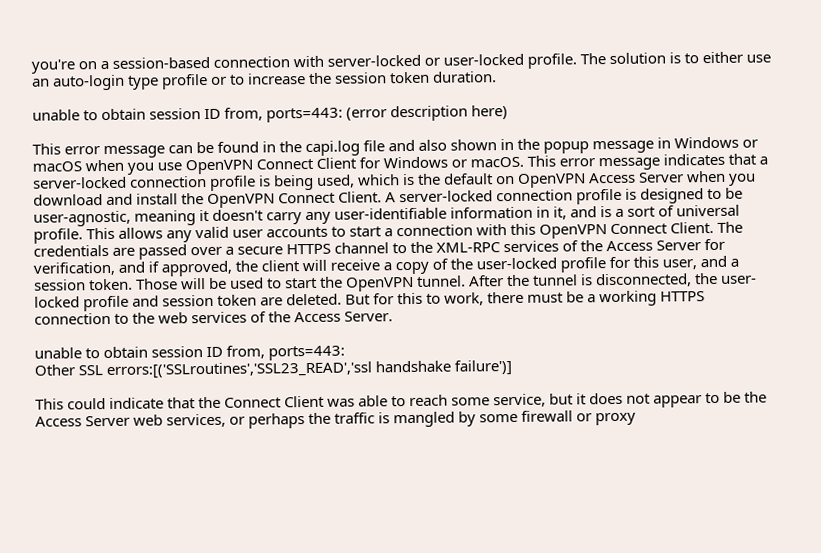you're on a session-based connection with server-locked or user-locked profile. The solution is to either use an auto-login type profile or to increase the session token duration.

unable to obtain session ID from, ports=443: (error description here)

This error message can be found in the capi.log file and also shown in the popup message in Windows or macOS when you use OpenVPN Connect Client for Windows or macOS. This error message indicates that a server-locked connection profile is being used, which is the default on OpenVPN Access Server when you download and install the OpenVPN Connect Client. A server-locked connection profile is designed to be user-agnostic, meaning it doesn't carry any user-identifiable information in it, and is a sort of universal profile. This allows any valid user accounts to start a connection with this OpenVPN Connect Client. The credentials are passed over a secure HTTPS channel to the XML-RPC services of the Access Server for verification, and if approved, the client will receive a copy of the user-locked profile for this user, and a session token. Those will be used to start the OpenVPN tunnel. After the tunnel is disconnected, the user-locked profile and session token are deleted. But for this to work, there must be a working HTTPS connection to the web services of the Access Server.

unable to obtain session ID from, ports=443:
Other SSL errors:[('SSLroutines','SSL23_READ','ssl handshake failure')]

This could indicate that the Connect Client was able to reach some service, but it does not appear to be the Access Server web services, or perhaps the traffic is mangled by some firewall or proxy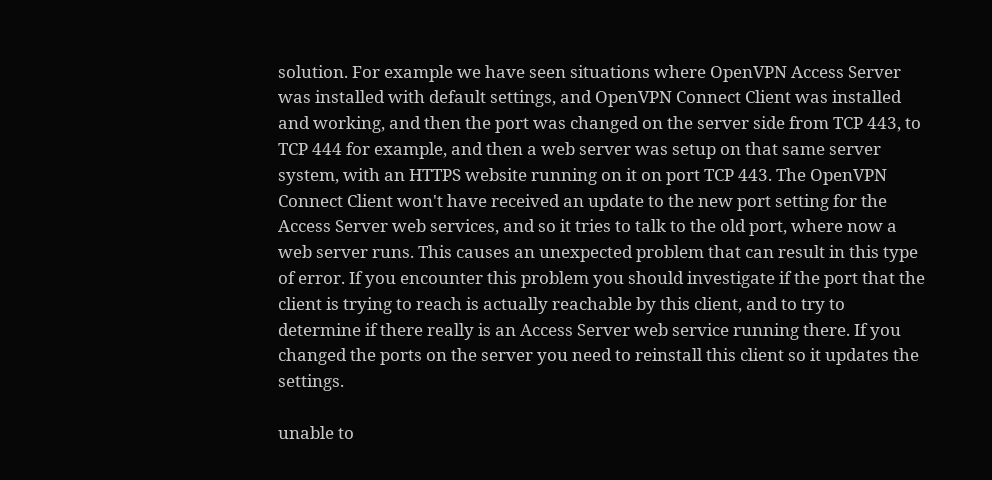solution. For example we have seen situations where OpenVPN Access Server was installed with default settings, and OpenVPN Connect Client was installed and working, and then the port was changed on the server side from TCP 443, to TCP 444 for example, and then a web server was setup on that same server system, with an HTTPS website running on it on port TCP 443. The OpenVPN Connect Client won't have received an update to the new port setting for the Access Server web services, and so it tries to talk to the old port, where now a web server runs. This causes an unexpected problem that can result in this type of error. If you encounter this problem you should investigate if the port that the client is trying to reach is actually reachable by this client, and to try to determine if there really is an Access Server web service running there. If you changed the ports on the server you need to reinstall this client so it updates the settings.

unable to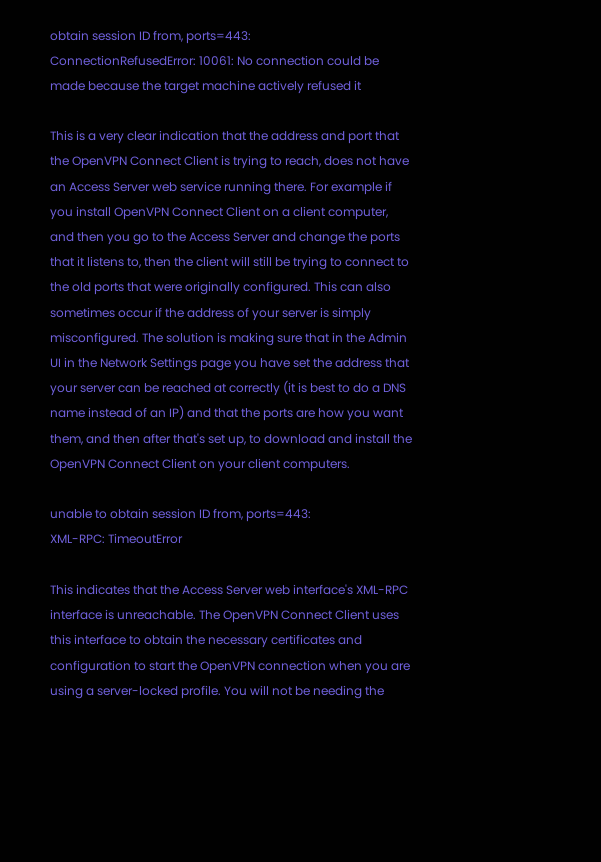obtain session ID from, ports=443:
ConnectionRefusedError: 10061: No connection could be made because the target machine actively refused it

This is a very clear indication that the address and port that the OpenVPN Connect Client is trying to reach, does not have an Access Server web service running there. For example if you install OpenVPN Connect Client on a client computer, and then you go to the Access Server and change the ports that it listens to, then the client will still be trying to connect to the old ports that were originally configured. This can also sometimes occur if the address of your server is simply misconfigured. The solution is making sure that in the Admin UI in the Network Settings page you have set the address that your server can be reached at correctly (it is best to do a DNS name instead of an IP) and that the ports are how you want them, and then after that's set up, to download and install the OpenVPN Connect Client on your client computers.

unable to obtain session ID from, ports=443:
XML-RPC: TimeoutError

This indicates that the Access Server web interface's XML-RPC interface is unreachable. The OpenVPN Connect Client uses this interface to obtain the necessary certificates and configuration to start the OpenVPN connection when you are using a server-locked profile. You will not be needing the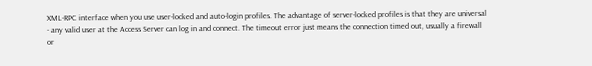XML-RPC interface when you use user-locked and auto-login profiles. The advantage of server-locked profiles is that they are universal - any valid user at the Access Server can log in and connect. The timeout error just means the connection timed out, usually a firewall or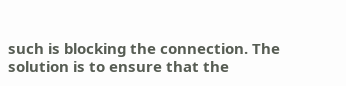such is blocking the connection. The solution is to ensure that the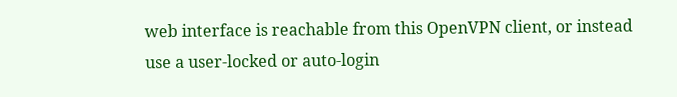web interface is reachable from this OpenVPN client, or instead use a user-locked or auto-login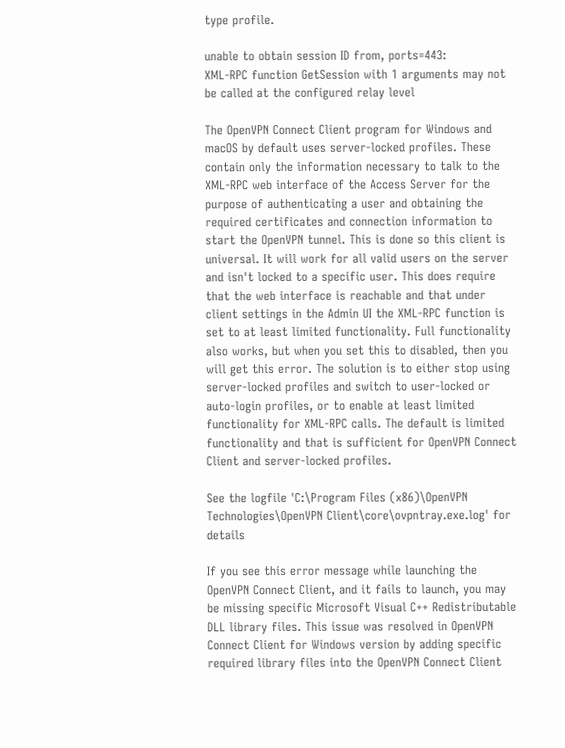type profile.

unable to obtain session ID from, ports=443:
XML-RPC function GetSession with 1 arguments may not be called at the configured relay level

The OpenVPN Connect Client program for Windows and macOS by default uses server-locked profiles. These contain only the information necessary to talk to the XML-RPC web interface of the Access Server for the purpose of authenticating a user and obtaining the required certificates and connection information to start the OpenVPN tunnel. This is done so this client is universal. It will work for all valid users on the server and isn't locked to a specific user. This does require that the web interface is reachable and that under client settings in the Admin UI the XML-RPC function is set to at least limited functionality. Full functionality also works, but when you set this to disabled, then you will get this error. The solution is to either stop using server-locked profiles and switch to user-locked or auto-login profiles, or to enable at least limited functionality for XML-RPC calls. The default is limited functionality and that is sufficient for OpenVPN Connect Client and server-locked profiles.

See the logfile 'C:\Program Files (x86)\OpenVPN Technologies\OpenVPN Client\core\ovpntray.exe.log' for details

If you see this error message while launching the OpenVPN Connect Client, and it fails to launch, you may be missing specific Microsoft Visual C++ Redistributable DLL library files. This issue was resolved in OpenVPN Connect Client for Windows version by adding specific required library files into the OpenVPN Connect Client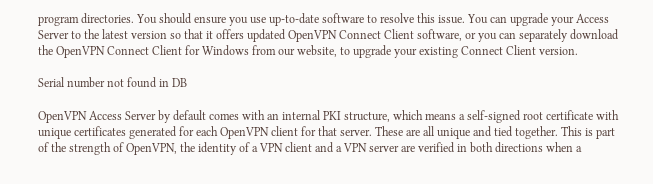program directories. You should ensure you use up-to-date software to resolve this issue. You can upgrade your Access Server to the latest version so that it offers updated OpenVPN Connect Client software, or you can separately download the OpenVPN Connect Client for Windows from our website, to upgrade your existing Connect Client version.

Serial number not found in DB

OpenVPN Access Server by default comes with an internal PKI structure, which means a self-signed root certificate with unique certificates generated for each OpenVPN client for that server. These are all unique and tied together. This is part of the strength of OpenVPN, the identity of a VPN client and a VPN server are verified in both directions when a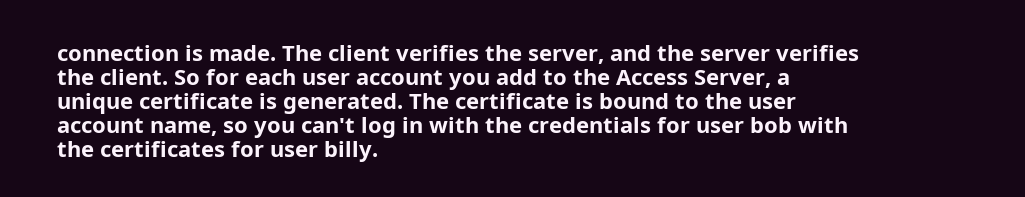connection is made. The client verifies the server, and the server verifies the client. So for each user account you add to the Access Server, a unique certificate is generated. The certificate is bound to the user account name, so you can't log in with the credentials for user bob with the certificates for user billy.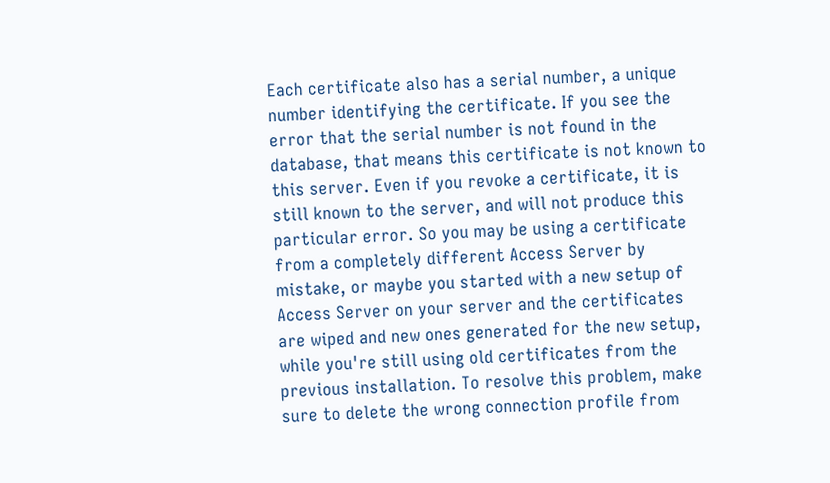Each certificate also has a serial number, a unique number identifying the certificate. If you see the error that the serial number is not found in the database, that means this certificate is not known to this server. Even if you revoke a certificate, it is still known to the server, and will not produce this particular error. So you may be using a certificate from a completely different Access Server by mistake, or maybe you started with a new setup of Access Server on your server and the certificates are wiped and new ones generated for the new setup, while you're still using old certificates from the previous installation. To resolve this problem, make sure to delete the wrong connection profile from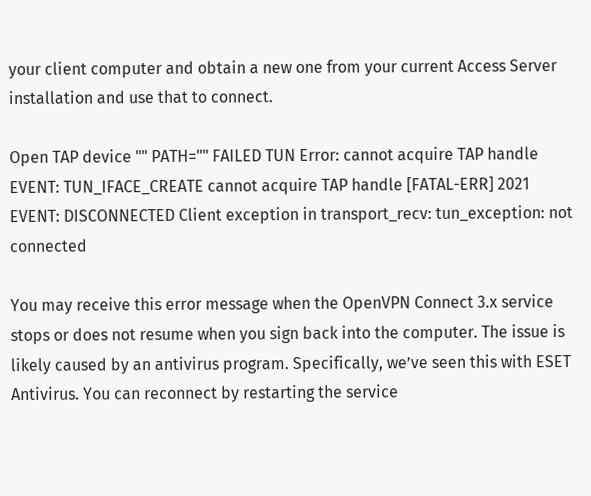your client computer and obtain a new one from your current Access Server installation and use that to connect.

Open TAP device "" PATH="" FAILED TUN Error: cannot acquire TAP handle EVENT: TUN_IFACE_CREATE cannot acquire TAP handle [FATAL-ERR] 2021 EVENT: DISCONNECTED Client exception in transport_recv: tun_exception: not connected

You may receive this error message when the OpenVPN Connect 3.x service stops or does not resume when you sign back into the computer. The issue is likely caused by an antivirus program. Specifically, we’ve seen this with ESET Antivirus. You can reconnect by restarting the service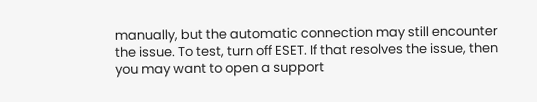manually, but the automatic connection may still encounter the issue. To test, turn off ESET. If that resolves the issue, then you may want to open a support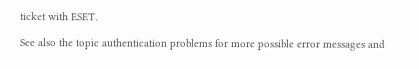ticket with ESET.

See also the topic authentication problems for more possible error messages and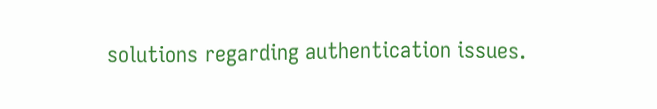solutions regarding authentication issues.